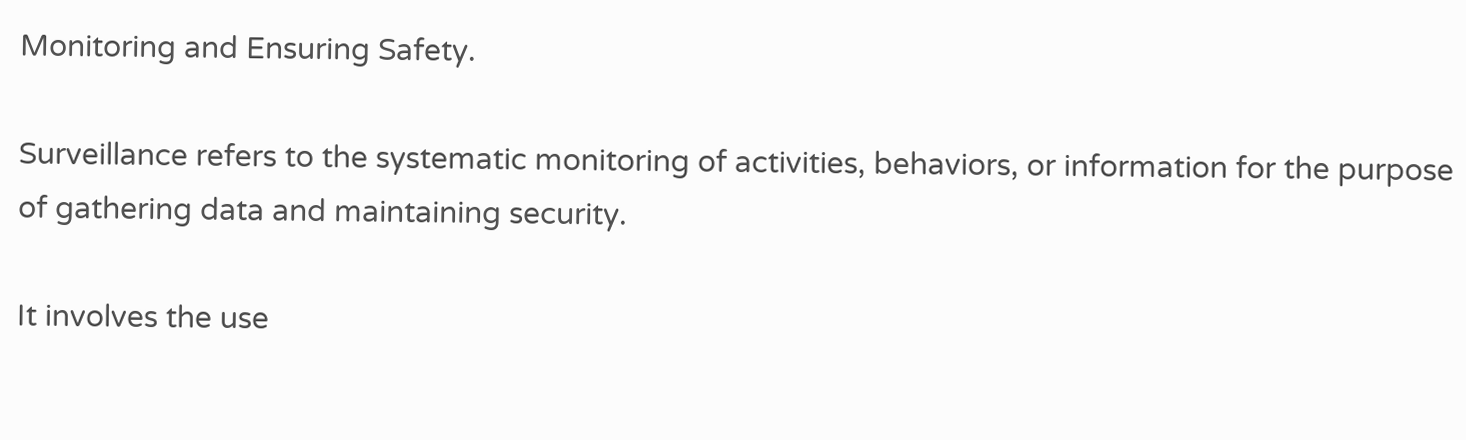Monitoring and Ensuring Safety.

Surveillance refers to the systematic monitoring of activities, behaviors, or information for the purpose of gathering data and maintaining security.

It involves the use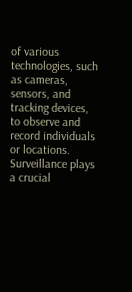of various technologies, such as cameras, sensors, and tracking devices, to observe and record individuals or locations. Surveillance plays a crucial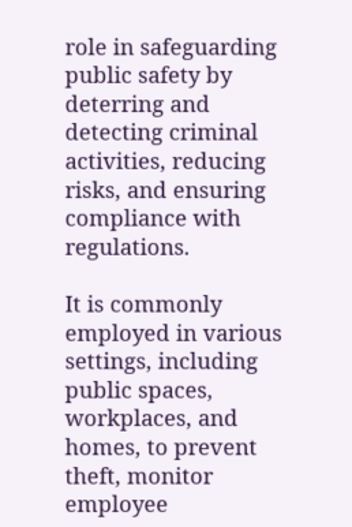role in safeguarding public safety by deterring and detecting criminal activities, reducing risks, and ensuring compliance with regulations.

It is commonly employed in various settings, including public spaces, workplaces, and homes, to prevent theft, monitor employee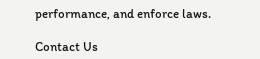performance, and enforce laws.

Contact Us